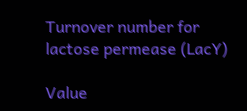Turnover number for lactose permease (LacY)

Value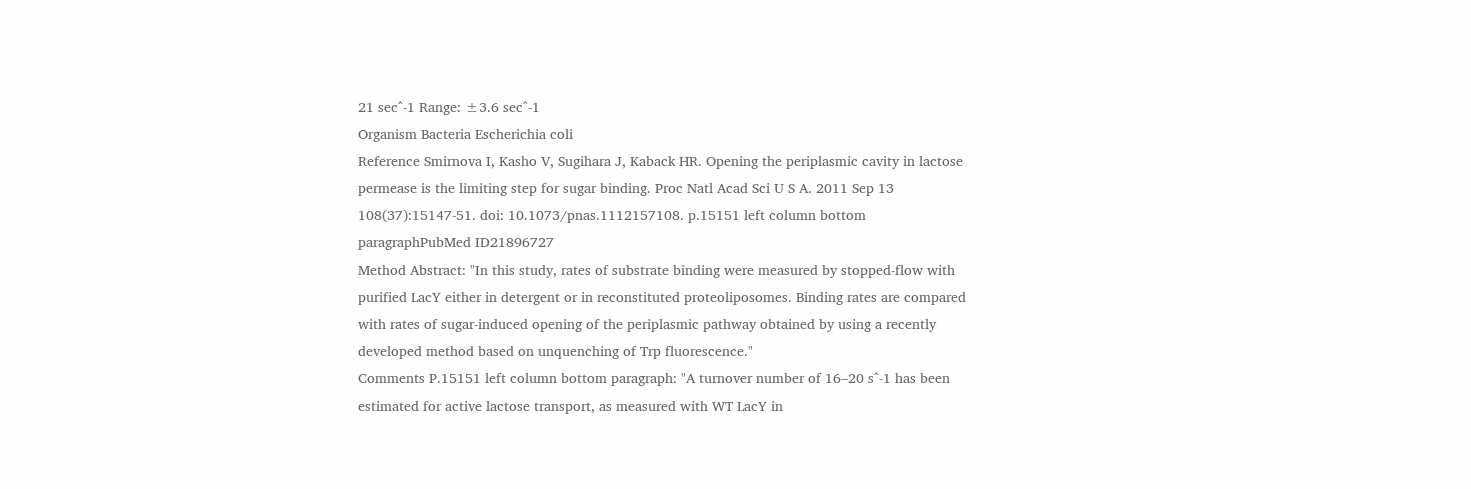21 sec^-1 Range: ±3.6 sec^-1
Organism Bacteria Escherichia coli
Reference Smirnova I, Kasho V, Sugihara J, Kaback HR. Opening the periplasmic cavity in lactose permease is the limiting step for sugar binding. Proc Natl Acad Sci U S A. 2011 Sep 13 108(37):15147-51. doi: 10.1073/pnas.1112157108. p.15151 left column bottom paragraphPubMed ID21896727
Method Abstract: "In this study, rates of substrate binding were measured by stopped-flow with purified LacY either in detergent or in reconstituted proteoliposomes. Binding rates are compared with rates of sugar-induced opening of the periplasmic pathway obtained by using a recently developed method based on unquenching of Trp fluorescence."
Comments P.15151 left column bottom paragraph: "A turnover number of 16–20 s^-1 has been estimated for active lactose transport, as measured with WT LacY in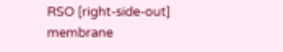RSO [right-side-out] membrane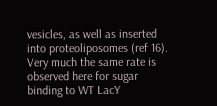vesicles, as well as inserted into proteoliposomes (ref 16). Very much the same rate is observed here for sugar binding to WT LacY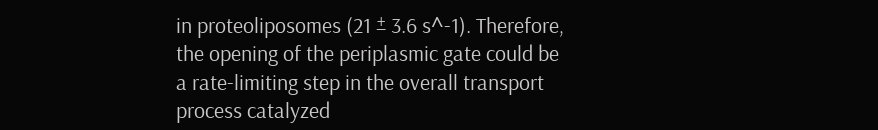in proteoliposomes (21 ± 3.6 s^-1). Therefore, the opening of the periplasmic gate could be a rate-limiting step in the overall transport process catalyzed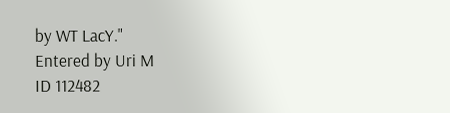by WT LacY."
Entered by Uri M
ID 112482